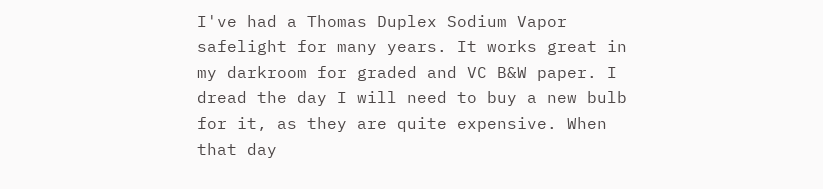I've had a Thomas Duplex Sodium Vapor safelight for many years. It works great in my darkroom for graded and VC B&W paper. I dread the day I will need to buy a new bulb for it, as they are quite expensive. When that day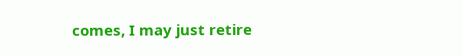comes, I may just retire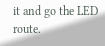it and go the LED route.